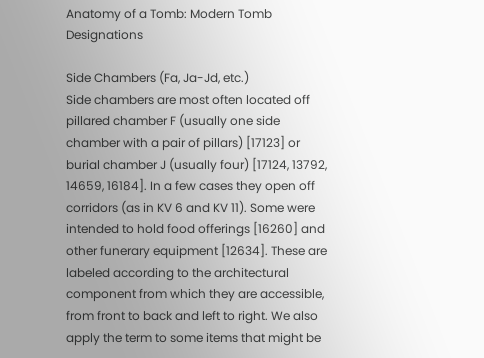Anatomy of a Tomb: Modern Tomb Designations

Side Chambers (Fa, Ja-Jd, etc.)
Side chambers are most often located off pillared chamber F (usually one side chamber with a pair of pillars) [17123] or burial chamber J (usually four) [17124, 13792, 14659, 16184]. In a few cases they open off corridors (as in KV 6 and KV 11). Some were intended to hold food offerings [16260] and other funerary equipment [12634]. These are labeled according to the architectural component from which they are accessible, from front to back and left to right. We also apply the term to some items that might be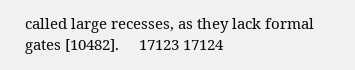called large recesses, as they lack formal gates [10482].     17123 17124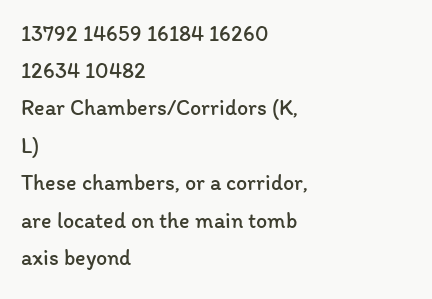13792 14659 16184 16260 12634 10482
Rear Chambers/Corridors (K, L)
These chambers, or a corridor, are located on the main tomb axis beyond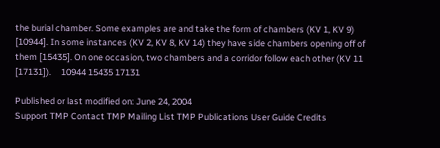the burial chamber. Some examples are and take the form of chambers (KV 1, KV 9) [10944]. In some instances (KV 2, KV 8, KV 14) they have side chambers opening off of them [15435]. On one occasion, two chambers and a corridor follow each other (KV 11 [17131]).     10944 15435 17131

Published or last modified on: June 24, 2004
Support TMP Contact TMP Mailing List TMP Publications User Guide Credits